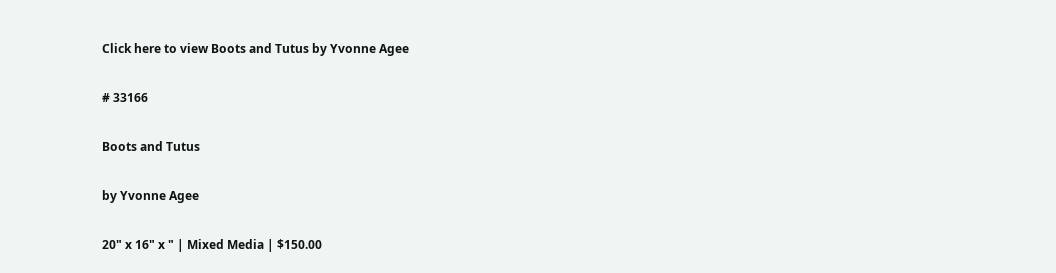Click here to view Boots and Tutus by Yvonne Agee

# 33166

Boots and Tutus

by Yvonne Agee

20" x 16" x " | Mixed Media | $150.00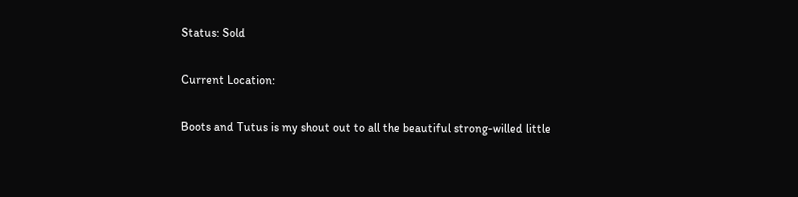Status: Sold

Current Location:

Boots and Tutus is my shout out to all the beautiful strong-willed little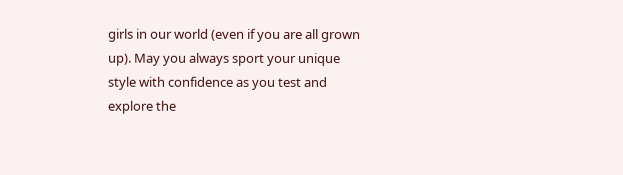girls in our world (even if you are all grown up). May you always sport your unique style with confidence as you test and explore the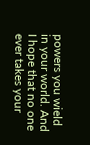powers you wield in your world. And I hope that no one ever takes your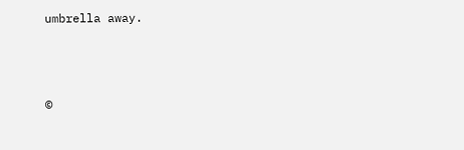umbrella away.



©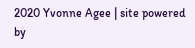2020 Yvonne Agee | site powered by